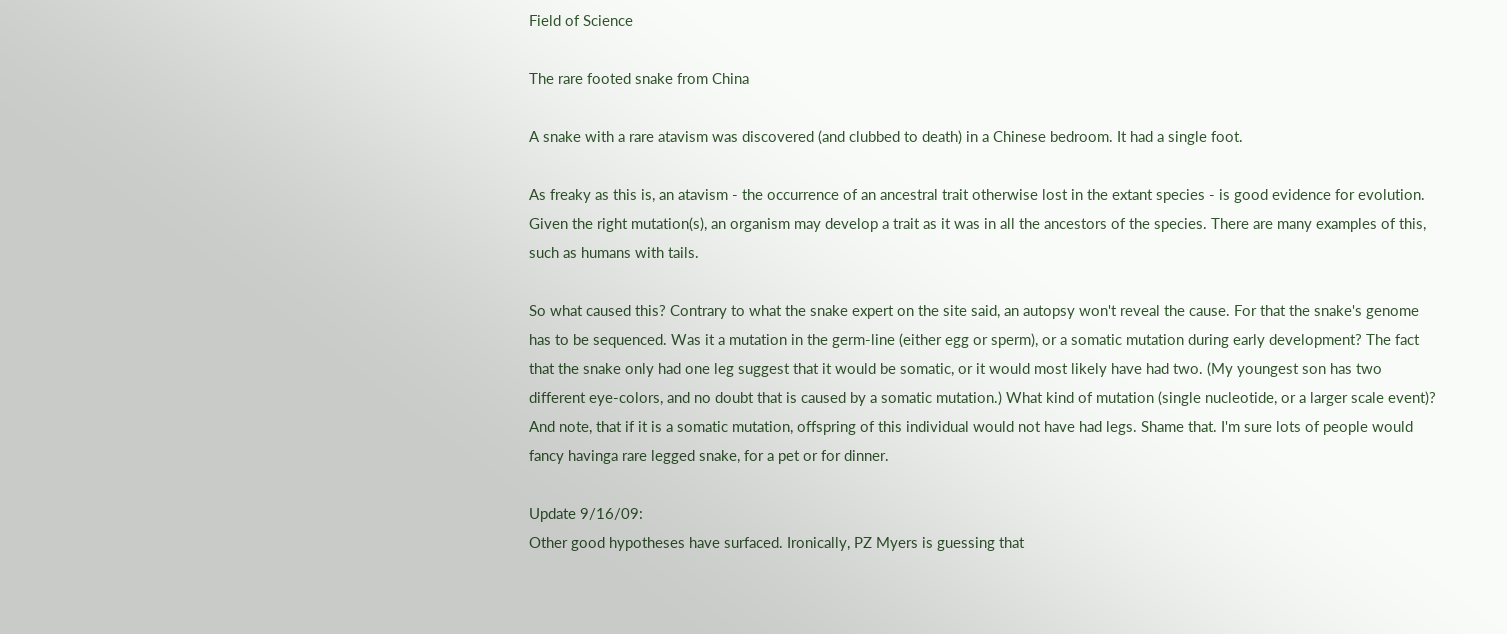Field of Science

The rare footed snake from China

A snake with a rare atavism was discovered (and clubbed to death) in a Chinese bedroom. It had a single foot.

As freaky as this is, an atavism - the occurrence of an ancestral trait otherwise lost in the extant species - is good evidence for evolution. Given the right mutation(s), an organism may develop a trait as it was in all the ancestors of the species. There are many examples of this, such as humans with tails.

So what caused this? Contrary to what the snake expert on the site said, an autopsy won't reveal the cause. For that the snake's genome has to be sequenced. Was it a mutation in the germ-line (either egg or sperm), or a somatic mutation during early development? The fact that the snake only had one leg suggest that it would be somatic, or it would most likely have had two. (My youngest son has two different eye-colors, and no doubt that is caused by a somatic mutation.) What kind of mutation (single nucleotide, or a larger scale event)? And note, that if it is a somatic mutation, offspring of this individual would not have had legs. Shame that. I'm sure lots of people would fancy havinga rare legged snake, for a pet or for dinner.

Update 9/16/09:
Other good hypotheses have surfaced. Ironically, PZ Myers is guessing that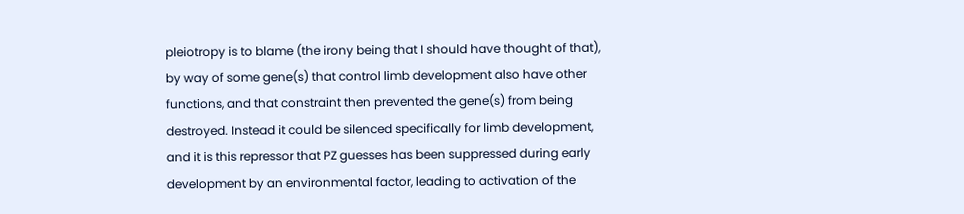pleiotropy is to blame (the irony being that I should have thought of that), by way of some gene(s) that control limb development also have other functions, and that constraint then prevented the gene(s) from being destroyed. Instead it could be silenced specifically for limb development, and it is this repressor that PZ guesses has been suppressed during early development by an environmental factor, leading to activation of the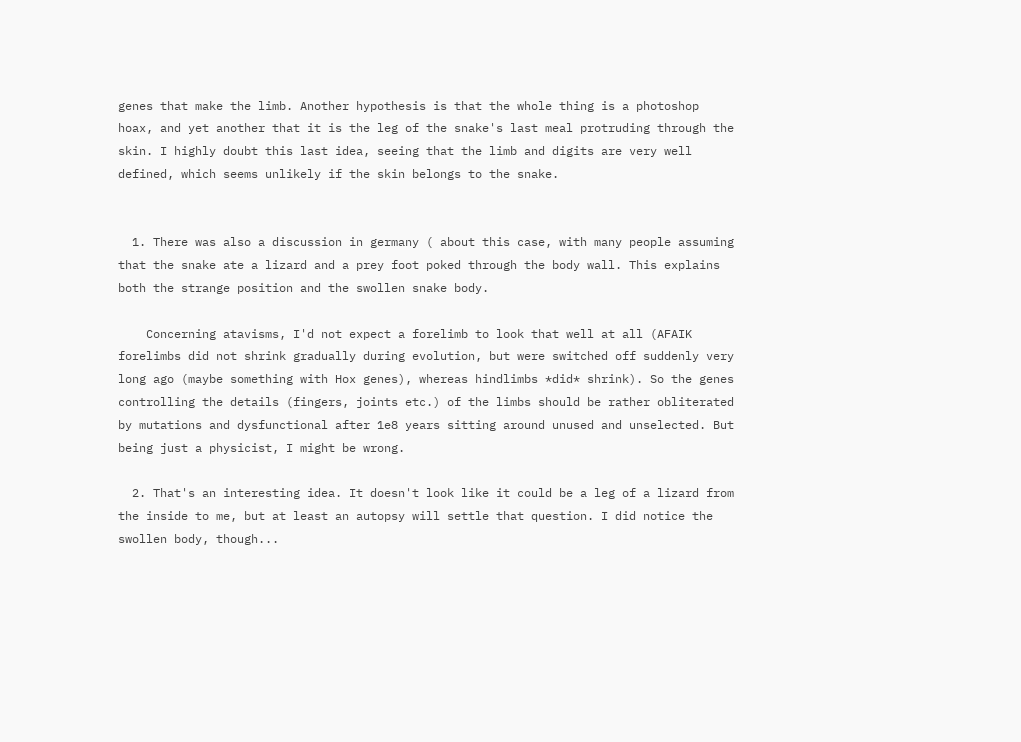genes that make the limb. Another hypothesis is that the whole thing is a photoshop hoax, and yet another that it is the leg of the snake's last meal protruding through the skin. I highly doubt this last idea, seeing that the limb and digits are very well defined, which seems unlikely if the skin belongs to the snake.


  1. There was also a discussion in germany ( about this case, with many people assuming that the snake ate a lizard and a prey foot poked through the body wall. This explains both the strange position and the swollen snake body.

    Concerning atavisms, I'd not expect a forelimb to look that well at all (AFAIK forelimbs did not shrink gradually during evolution, but were switched off suddenly very long ago (maybe something with Hox genes), whereas hindlimbs *did* shrink). So the genes controlling the details (fingers, joints etc.) of the limbs should be rather obliterated by mutations and dysfunctional after 1e8 years sitting around unused and unselected. But being just a physicist, I might be wrong.

  2. That's an interesting idea. It doesn't look like it could be a leg of a lizard from the inside to me, but at least an autopsy will settle that question. I did notice the swollen body, though...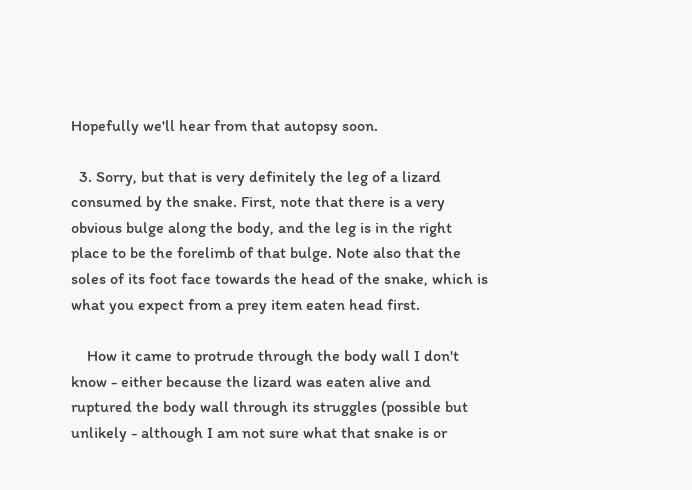Hopefully we'll hear from that autopsy soon.

  3. Sorry, but that is very definitely the leg of a lizard consumed by the snake. First, note that there is a very obvious bulge along the body, and the leg is in the right place to be the forelimb of that bulge. Note also that the soles of its foot face towards the head of the snake, which is what you expect from a prey item eaten head first.

    How it came to protrude through the body wall I don't know - either because the lizard was eaten alive and ruptured the body wall through its struggles (possible but unlikely - although I am not sure what that snake is or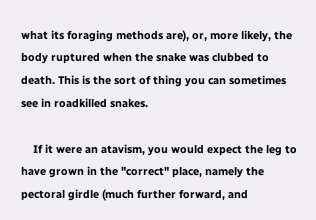what its foraging methods are), or, more likely, the body ruptured when the snake was clubbed to death. This is the sort of thing you can sometimes see in roadkilled snakes.

    If it were an atavism, you would expect the leg to have grown in the "correct" place, namely the pectoral girdle (much further forward, and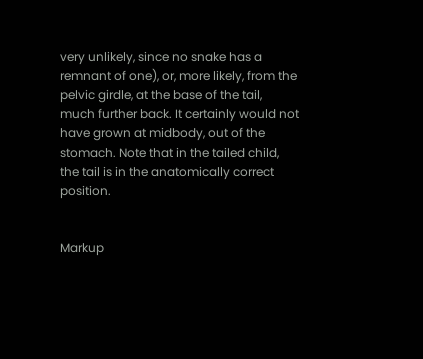very unlikely, since no snake has a remnant of one), or, more likely, from the pelvic girdle, at the base of the tail, much further back. It certainly would not have grown at midbody, out of the stomach. Note that in the tailed child, the tail is in the anatomically correct position.


Markup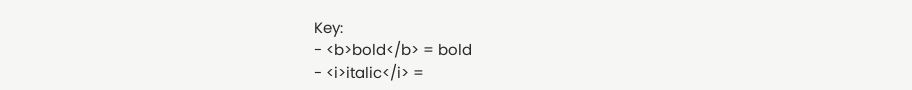Key:
- <b>bold</b> = bold
- <i>italic</i> =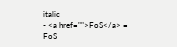italic
- <a href="">FoS</a> = FoS